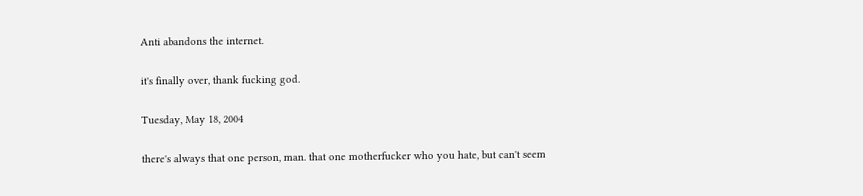Anti abandons the internet.

it's finally over, thank fucking god.

Tuesday, May 18, 2004

there's always that one person, man. that one motherfucker who you hate, but can't seem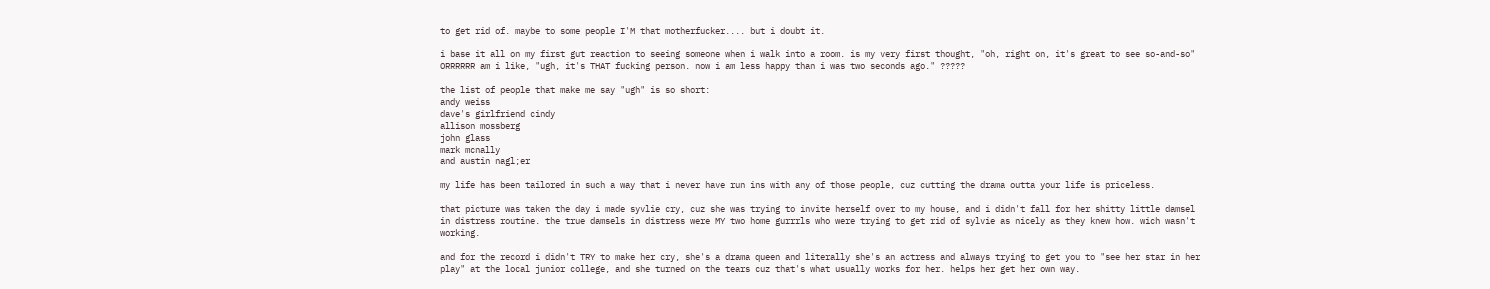to get rid of. maybe to some people I'M that motherfucker.... but i doubt it.

i base it all on my first gut reaction to seeing someone when i walk into a room. is my very first thought, "oh, right on, it's great to see so-and-so" ORRRRRR am i like, "ugh, it's THAT fucking person. now i am less happy than i was two seconds ago." ?????

the list of people that make me say "ugh" is so short:
andy weiss
dave's girlfriend cindy
allison mossberg
john glass
mark mcnally
and austin nagl;er

my life has been tailored in such a way that i never have run ins with any of those people, cuz cutting the drama outta your life is priceless.

that picture was taken the day i made syvlie cry, cuz she was trying to invite herself over to my house, and i didn't fall for her shitty little damsel in distress routine. the true damsels in distress were MY two home gurrrls who were trying to get rid of sylvie as nicely as they knew how. wich wasn't working.

and for the record i didn't TRY to make her cry, she's a drama queen and literally she's an actress and always trying to get you to "see her star in her play" at the local junior college, and she turned on the tears cuz that's what usually works for her. helps her get her own way.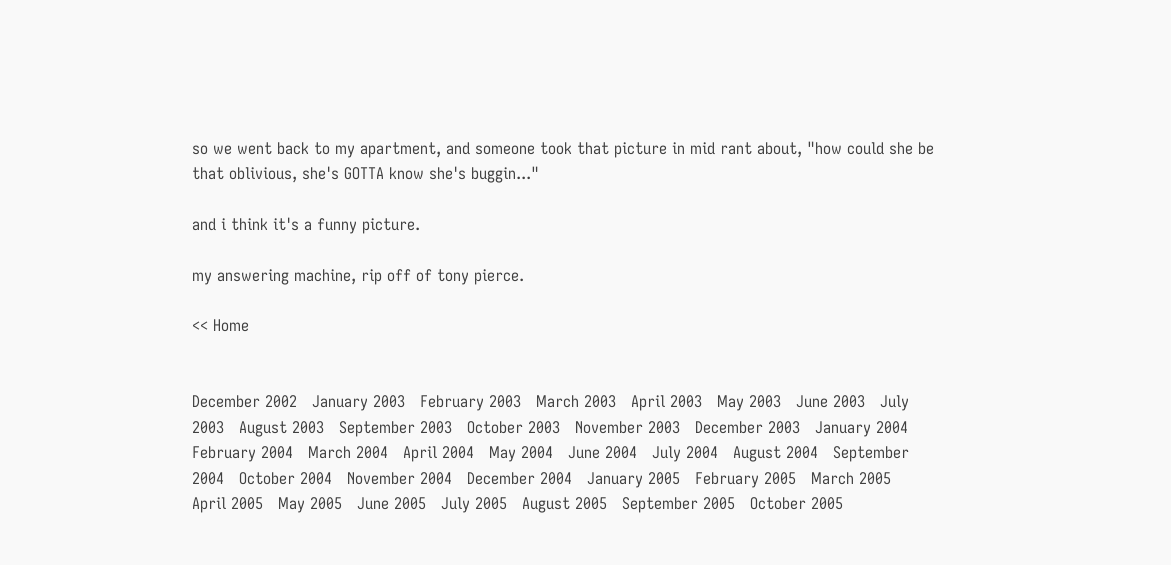so we went back to my apartment, and someone took that picture in mid rant about, "how could she be that oblivious, she's GOTTA know she's buggin..."

and i think it's a funny picture.

my answering machine, rip off of tony pierce.

<< Home


December 2002   January 2003   February 2003   March 2003   April 2003   May 2003   June 2003   July 2003   August 2003   September 2003   October 2003   November 2003   December 2003   January 2004   February 2004   March 2004   April 2004   May 2004   June 2004   July 2004   August 2004   September 2004   October 2004   November 2004   December 2004   January 2005   February 2005   March 2005   April 2005   May 2005   June 2005   July 2005   August 2005   September 2005   October 2005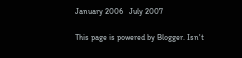January 2006   July 2007

This page is powered by Blogger. Isn't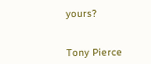yours?


Tony Pierce